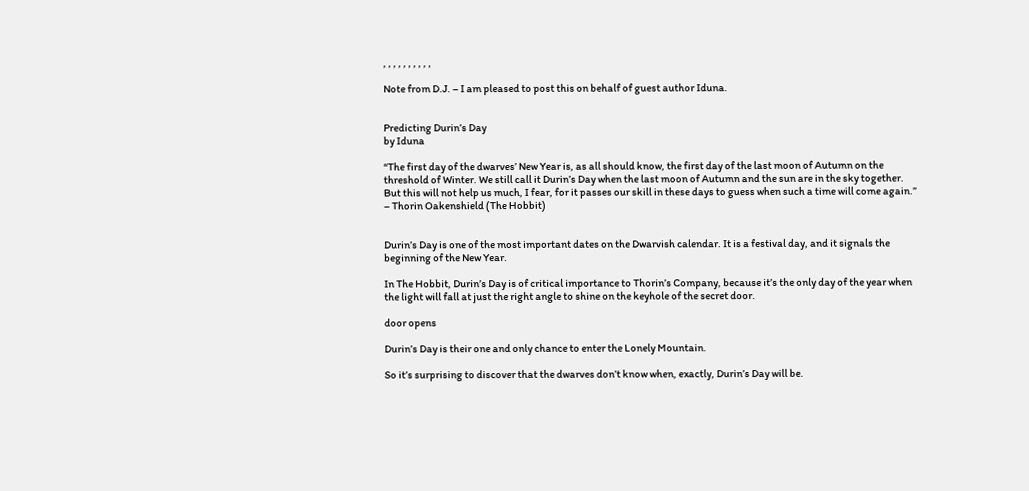, , , , , , , , , ,

Note from D.J. – I am pleased to post this on behalf of guest author Iduna.


Predicting Durin’s Day
by Iduna

“The first day of the dwarves’ New Year is, as all should know, the first day of the last moon of Autumn on the threshold of Winter. We still call it Durin’s Day when the last moon of Autumn and the sun are in the sky together. But this will not help us much, I fear, for it passes our skill in these days to guess when such a time will come again.” – Thorin Oakenshield (The Hobbit)


Durin’s Day is one of the most important dates on the Dwarvish calendar. It is a festival day, and it signals the beginning of the New Year.

In The Hobbit, Durin’s Day is of critical importance to Thorin’s Company, because it’s the only day of the year when the light will fall at just the right angle to shine on the keyhole of the secret door.

door opens

Durin’s Day is their one and only chance to enter the Lonely Mountain.

So it’s surprising to discover that the dwarves don’t know when, exactly, Durin’s Day will be.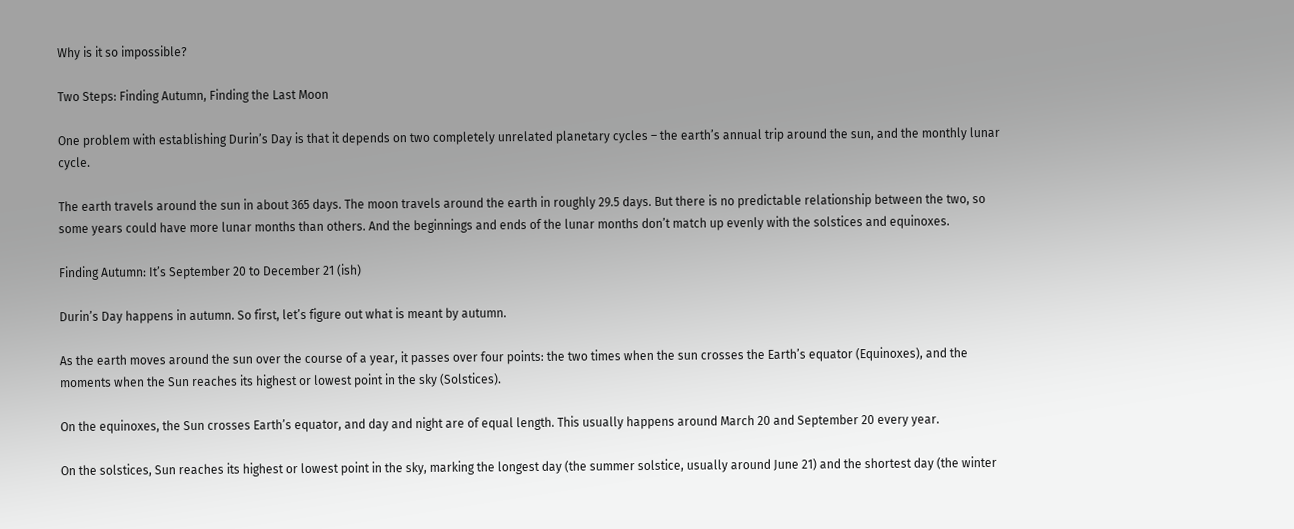Why is it so impossible?

Two Steps: Finding Autumn, Finding the Last Moon

One problem with establishing Durin’s Day is that it depends on two completely unrelated planetary cycles – the earth’s annual trip around the sun, and the monthly lunar cycle.

The earth travels around the sun in about 365 days. The moon travels around the earth in roughly 29.5 days. But there is no predictable relationship between the two, so some years could have more lunar months than others. And the beginnings and ends of the lunar months don’t match up evenly with the solstices and equinoxes.

Finding Autumn: It’s September 20 to December 21 (ish)

Durin’s Day happens in autumn. So first, let’s figure out what is meant by autumn.

As the earth moves around the sun over the course of a year, it passes over four points: the two times when the sun crosses the Earth’s equator (Equinoxes), and the moments when the Sun reaches its highest or lowest point in the sky (Solstices).

On the equinoxes, the Sun crosses Earth’s equator, and day and night are of equal length. This usually happens around March 20 and September 20 every year.

On the solstices, Sun reaches its highest or lowest point in the sky, marking the longest day (the summer solstice, usually around June 21) and the shortest day (the winter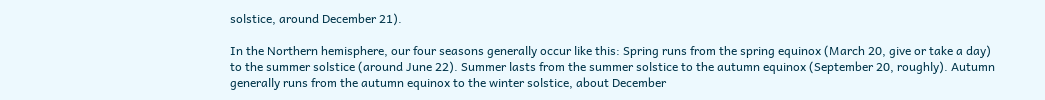solstice, around December 21).

In the Northern hemisphere, our four seasons generally occur like this: Spring runs from the spring equinox (March 20, give or take a day) to the summer solstice (around June 22). Summer lasts from the summer solstice to the autumn equinox (September 20, roughly). Autumn generally runs from the autumn equinox to the winter solstice, about December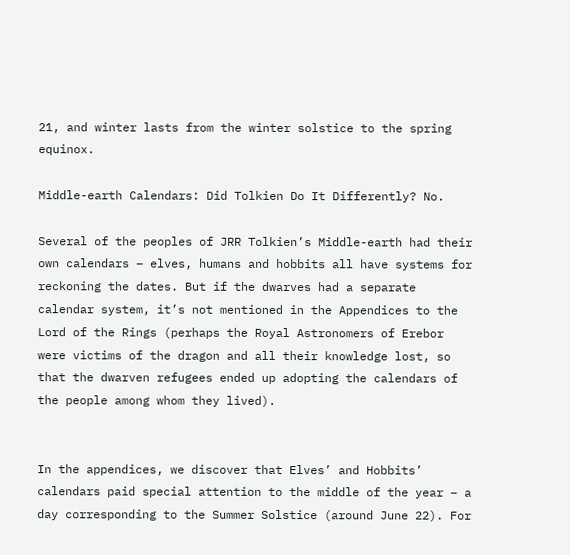21, and winter lasts from the winter solstice to the spring equinox.

Middle-earth Calendars: Did Tolkien Do It Differently? No.

Several of the peoples of JRR Tolkien’s Middle-earth had their own calendars – elves, humans and hobbits all have systems for reckoning the dates. But if the dwarves had a separate calendar system, it’s not mentioned in the Appendices to the Lord of the Rings (perhaps the Royal Astronomers of Erebor were victims of the dragon and all their knowledge lost, so that the dwarven refugees ended up adopting the calendars of the people among whom they lived).


In the appendices, we discover that Elves’ and Hobbits’ calendars paid special attention to the middle of the year – a day corresponding to the Summer Solstice (around June 22). For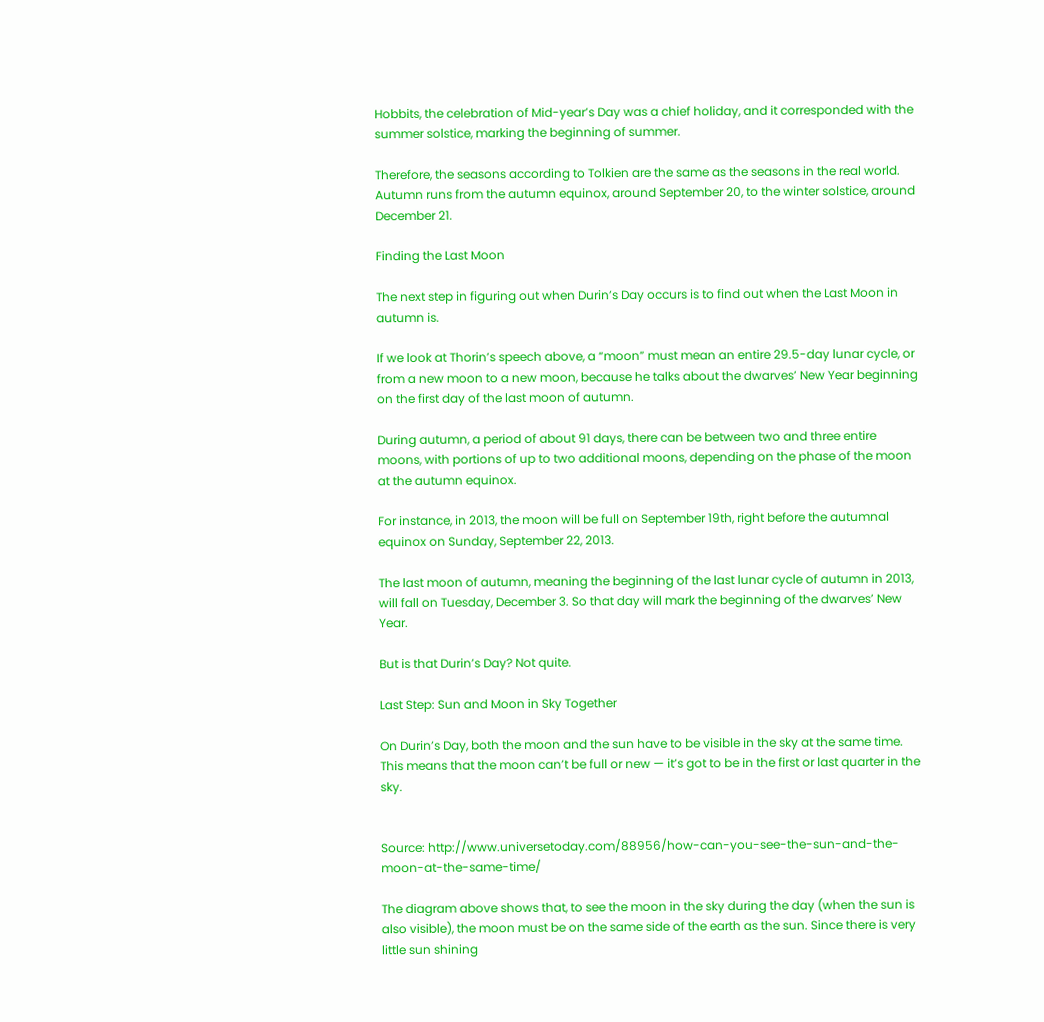Hobbits, the celebration of Mid-year’s Day was a chief holiday, and it corresponded with the summer solstice, marking the beginning of summer.

Therefore, the seasons according to Tolkien are the same as the seasons in the real world. Autumn runs from the autumn equinox, around September 20, to the winter solstice, around December 21.

Finding the Last Moon

The next step in figuring out when Durin’s Day occurs is to find out when the Last Moon in autumn is.

If we look at Thorin’s speech above, a “moon” must mean an entire 29.5-day lunar cycle, or from a new moon to a new moon, because he talks about the dwarves’ New Year beginning on the first day of the last moon of autumn.

During autumn, a period of about 91 days, there can be between two and three entire moons, with portions of up to two additional moons, depending on the phase of the moon at the autumn equinox.

For instance, in 2013, the moon will be full on September 19th, right before the autumnal equinox on Sunday, September 22, 2013.

The last moon of autumn, meaning the beginning of the last lunar cycle of autumn in 2013, will fall on Tuesday, December 3. So that day will mark the beginning of the dwarves’ New Year.

But is that Durin’s Day? Not quite.

Last Step: Sun and Moon in Sky Together

On Durin’s Day, both the moon and the sun have to be visible in the sky at the same time. This means that the moon can’t be full or new — it’s got to be in the first or last quarter in the sky.


Source: http://www.universetoday.com/88956/how-can-you-see-the-sun-and-the-moon-at-the-same-time/

The diagram above shows that, to see the moon in the sky during the day (when the sun is also visible), the moon must be on the same side of the earth as the sun. Since there is very little sun shining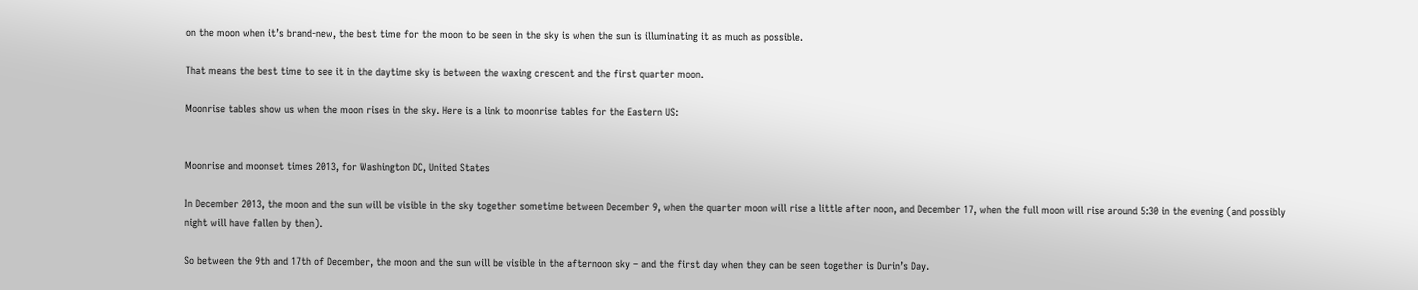on the moon when it’s brand-new, the best time for the moon to be seen in the sky is when the sun is illuminating it as much as possible.

That means the best time to see it in the daytime sky is between the waxing crescent and the first quarter moon.

Moonrise tables show us when the moon rises in the sky. Here is a link to moonrise tables for the Eastern US:


Moonrise and moonset times 2013, for Washington DC, United States

In December 2013, the moon and the sun will be visible in the sky together sometime between December 9, when the quarter moon will rise a little after noon, and December 17, when the full moon will rise around 5:30 in the evening (and possibly night will have fallen by then).

So between the 9th and 17th of December, the moon and the sun will be visible in the afternoon sky – and the first day when they can be seen together is Durin’s Day.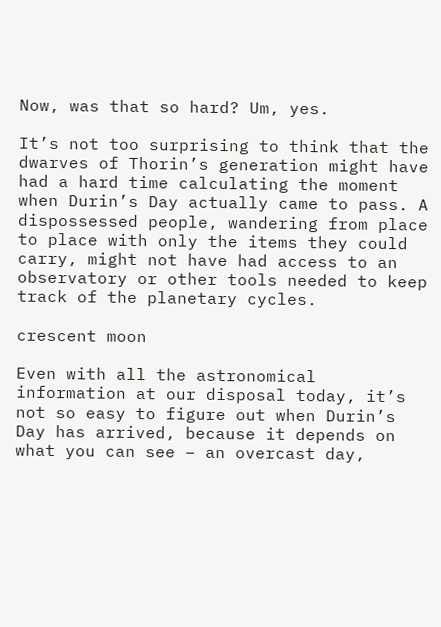Now, was that so hard? Um, yes.

It’s not too surprising to think that the dwarves of Thorin’s generation might have had a hard time calculating the moment when Durin’s Day actually came to pass. A dispossessed people, wandering from place to place with only the items they could carry, might not have had access to an observatory or other tools needed to keep track of the planetary cycles.

crescent moon

Even with all the astronomical information at our disposal today, it’s not so easy to figure out when Durin’s Day has arrived, because it depends on what you can see – an overcast day,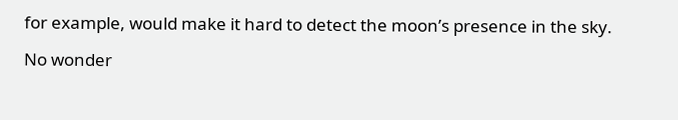for example, would make it hard to detect the moon’s presence in the sky.

No wonder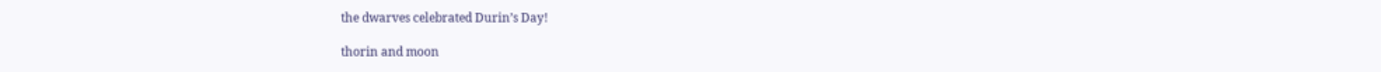the dwarves celebrated Durin’s Day!

thorin and moon